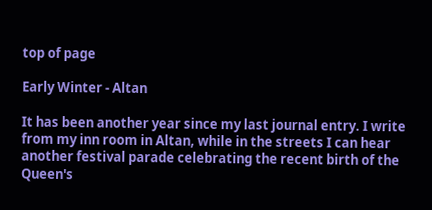top of page

Early Winter - Altan

It has been another year since my last journal entry. I write from my inn room in Altan, while in the streets I can hear another festival parade celebrating the recent birth of the Queen's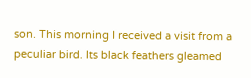son. This morning I received a visit from a peculiar bird. Its black feathers gleamed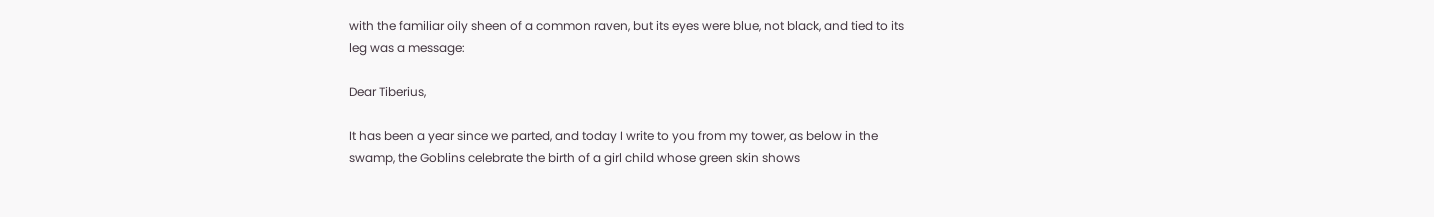with the familiar oily sheen of a common raven, but its eyes were blue, not black, and tied to its leg was a message:

Dear Tiberius,

It has been a year since we parted, and today I write to you from my tower, as below in the swamp, the Goblins celebrate the birth of a girl child whose green skin shows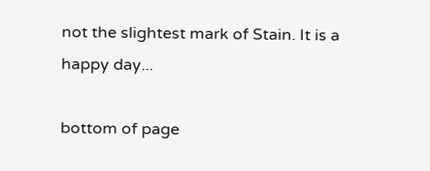not the slightest mark of Stain. It is a happy day...

bottom of page